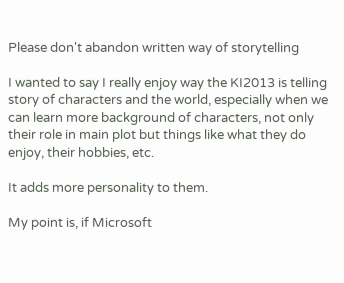Please don't abandon written way of storytelling

I wanted to say I really enjoy way the KI2013 is telling story of characters and the world, especially when we can learn more background of characters, not only their role in main plot but things like what they do enjoy, their hobbies, etc.

It adds more personality to them.

My point is, if Microsoft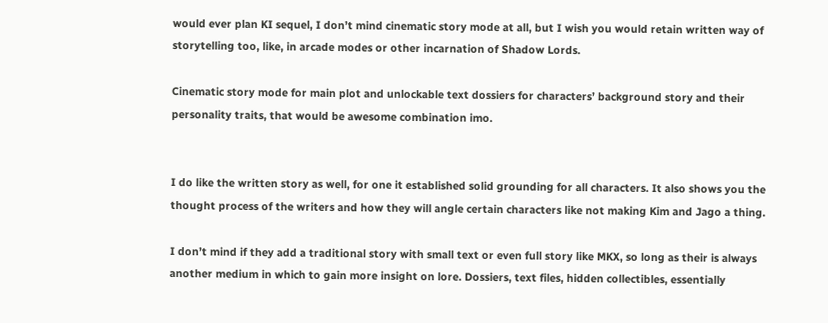would ever plan KI sequel, I don’t mind cinematic story mode at all, but I wish you would retain written way of storytelling too, like, in arcade modes or other incarnation of Shadow Lords.

Cinematic story mode for main plot and unlockable text dossiers for characters’ background story and their personality traits, that would be awesome combination imo.


I do like the written story as well, for one it established solid grounding for all characters. It also shows you the thought process of the writers and how they will angle certain characters like not making Kim and Jago a thing.

I don’t mind if they add a traditional story with small text or even full story like MKX, so long as their is always another medium in which to gain more insight on lore. Dossiers, text files, hidden collectibles, essentially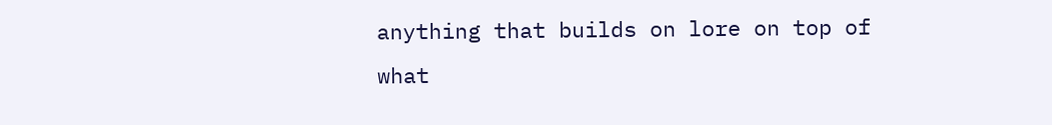anything that builds on lore on top of what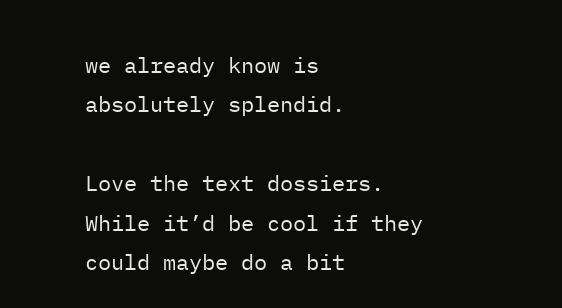we already know is absolutely splendid.

Love the text dossiers. While it’d be cool if they could maybe do a bit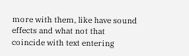more with them, like have sound effects and what not that coincide with text entering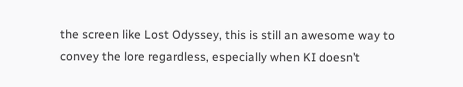the screen like Lost Odyssey, this is still an awesome way to convey the lore regardless, especially when KI doesn’t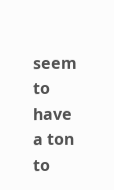seem to have a ton to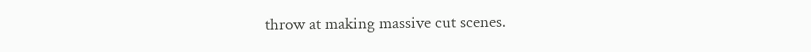throw at making massive cut scenes.